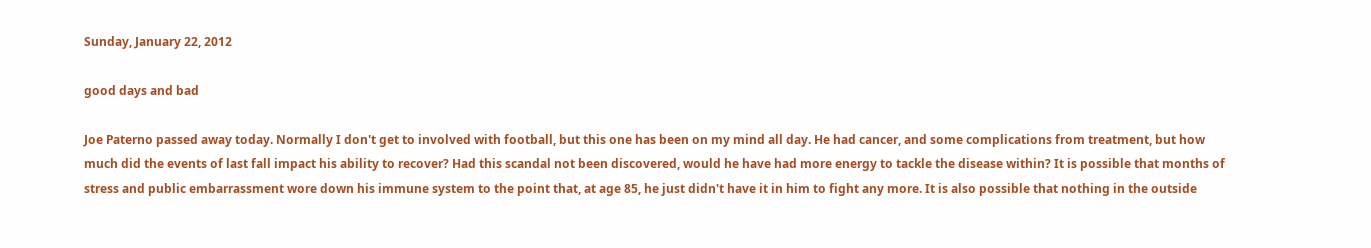Sunday, January 22, 2012

good days and bad

Joe Paterno passed away today. Normally I don't get to involved with football, but this one has been on my mind all day. He had cancer, and some complications from treatment, but how much did the events of last fall impact his ability to recover? Had this scandal not been discovered, would he have had more energy to tackle the disease within? It is possible that months of stress and public embarrassment wore down his immune system to the point that, at age 85, he just didn't have it in him to fight any more. It is also possible that nothing in the outside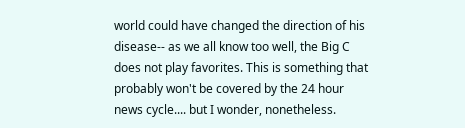world could have changed the direction of his disease-- as we all know too well, the Big C does not play favorites. This is something that probably won't be covered by the 24 hour news cycle.... but I wonder, nonetheless.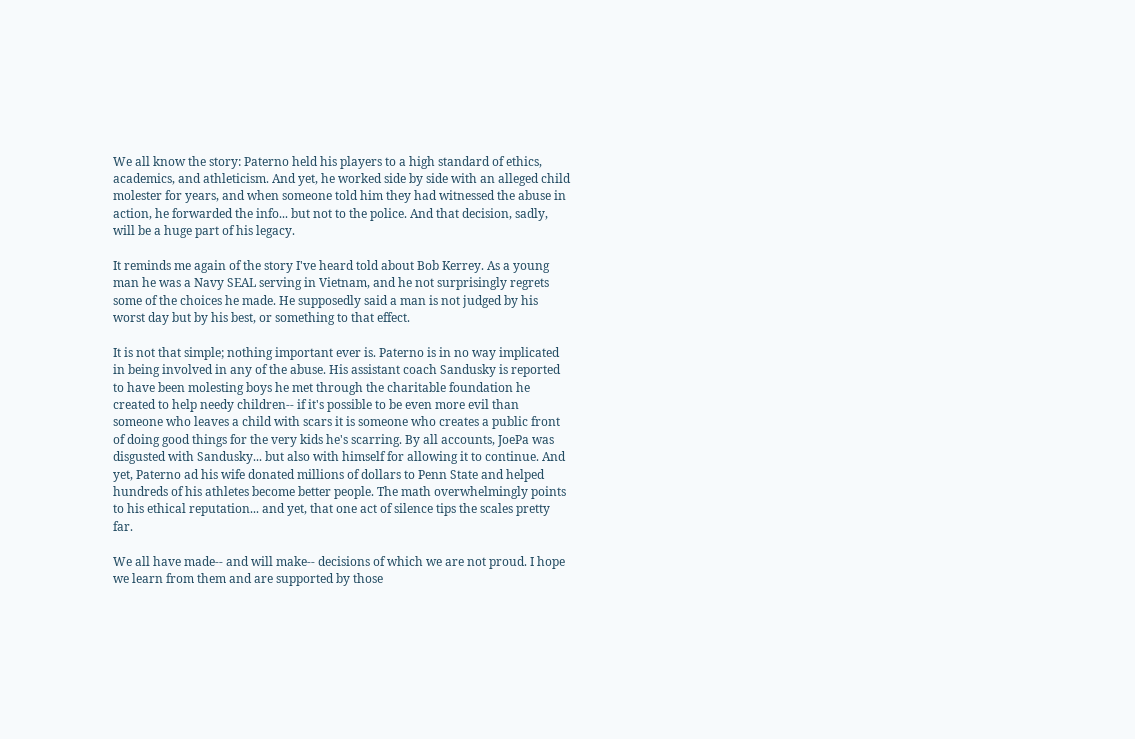We all know the story: Paterno held his players to a high standard of ethics, academics, and athleticism. And yet, he worked side by side with an alleged child molester for years, and when someone told him they had witnessed the abuse in action, he forwarded the info... but not to the police. And that decision, sadly, will be a huge part of his legacy.

It reminds me again of the story I've heard told about Bob Kerrey. As a young man he was a Navy SEAL serving in Vietnam, and he not surprisingly regrets some of the choices he made. He supposedly said a man is not judged by his worst day but by his best, or something to that effect.

It is not that simple; nothing important ever is. Paterno is in no way implicated in being involved in any of the abuse. His assistant coach Sandusky is reported to have been molesting boys he met through the charitable foundation he created to help needy children-- if it's possible to be even more evil than someone who leaves a child with scars it is someone who creates a public front of doing good things for the very kids he's scarring. By all accounts, JoePa was disgusted with Sandusky... but also with himself for allowing it to continue. And yet, Paterno ad his wife donated millions of dollars to Penn State and helped hundreds of his athletes become better people. The math overwhelmingly points to his ethical reputation... and yet, that one act of silence tips the scales pretty far.

We all have made-- and will make-- decisions of which we are not proud. I hope we learn from them and are supported by those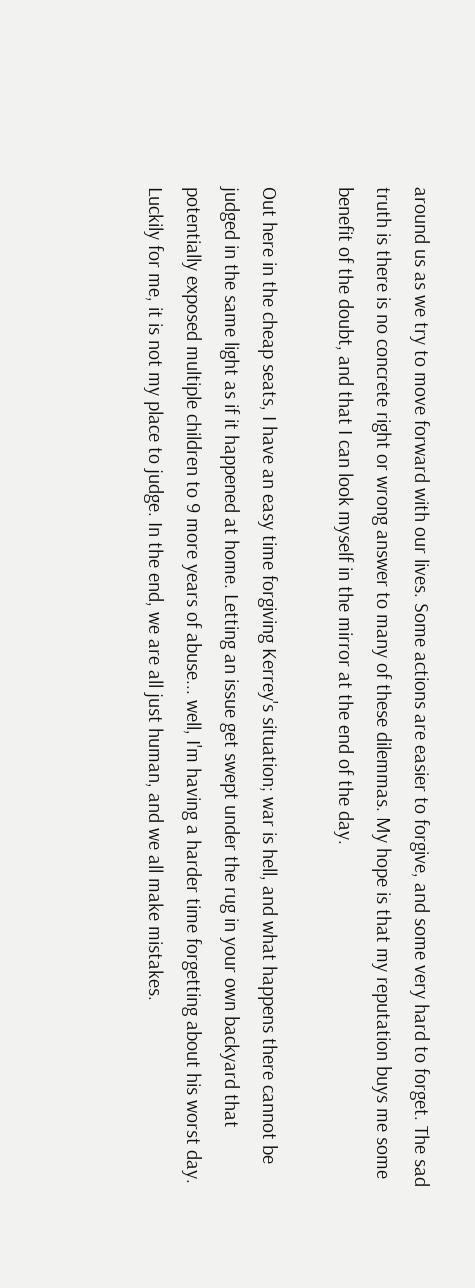around us as we try to move forward with our lives. Some actions are easier to forgive, and some very hard to forget. The sad truth is there is no concrete right or wrong answer to many of these dilemmas. My hope is that my reputation buys me some benefit of the doubt, and that I can look myself in the mirror at the end of the day.

Out here in the cheap seats, I have an easy time forgiving Kerrey's situation; war is hell, and what happens there cannot be judged in the same light as if it happened at home. Letting an issue get swept under the rug in your own backyard that potentially exposed multiple children to 9 more years of abuse... well, I'm having a harder time forgetting about his worst day. Luckily for me, it is not my place to judge. In the end, we are all just human, and we all make mistakes.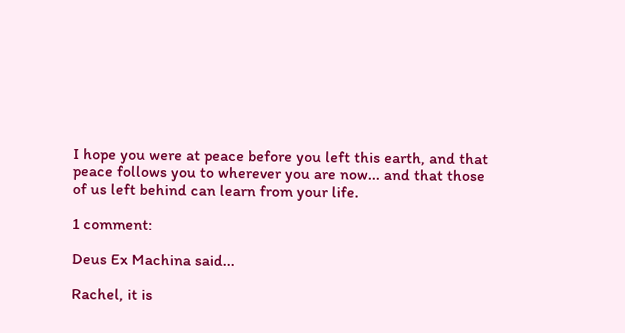I hope you were at peace before you left this earth, and that peace follows you to wherever you are now... and that those of us left behind can learn from your life.

1 comment:

Deus Ex Machina said...

Rachel, it is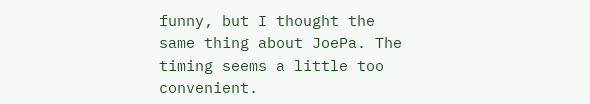funny, but I thought the same thing about JoePa. The timing seems a little too convenient.